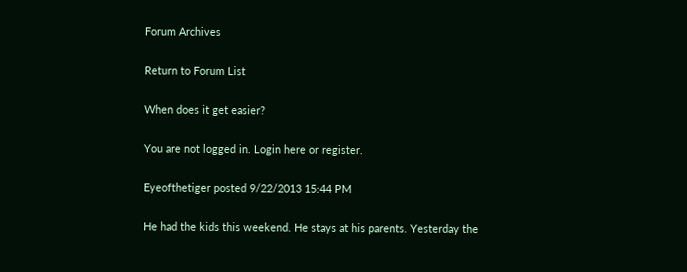Forum Archives

Return to Forum List

When does it get easier?

You are not logged in. Login here or register.

Eyeofthetiger posted 9/22/2013 15:44 PM

He had the kids this weekend. He stays at his parents. Yesterday the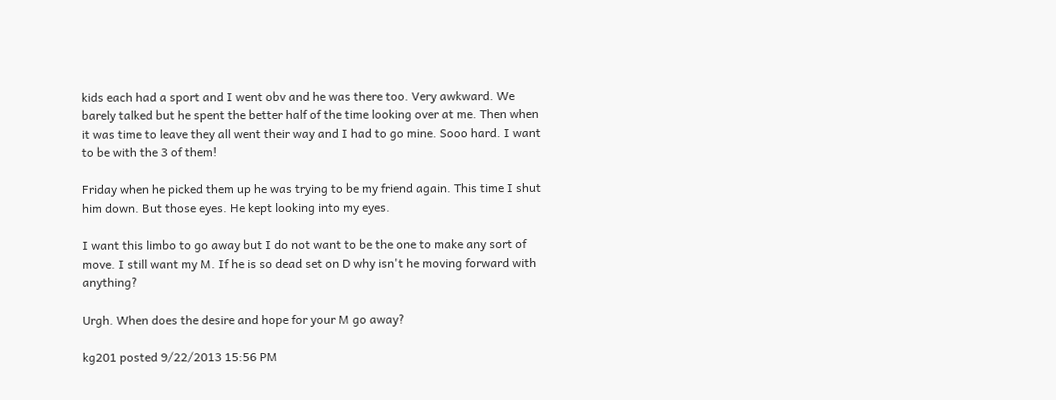kids each had a sport and I went obv and he was there too. Very awkward. We barely talked but he spent the better half of the time looking over at me. Then when it was time to leave they all went their way and I had to go mine. Sooo hard. I want to be with the 3 of them!

Friday when he picked them up he was trying to be my friend again. This time I shut him down. But those eyes. He kept looking into my eyes.

I want this limbo to go away but I do not want to be the one to make any sort of move. I still want my M. If he is so dead set on D why isn't he moving forward with anything?

Urgh. When does the desire and hope for your M go away?

kg201 posted 9/22/2013 15:56 PM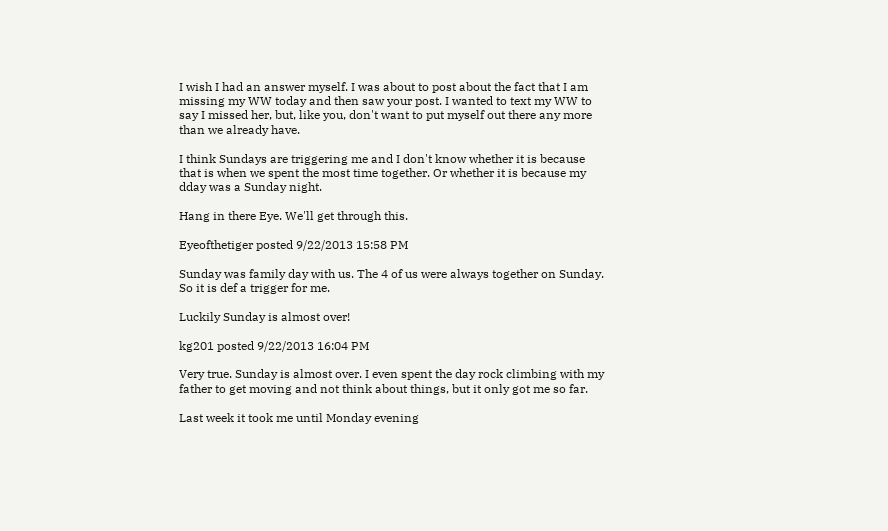I wish I had an answer myself. I was about to post about the fact that I am missing my WW today and then saw your post. I wanted to text my WW to say I missed her, but, like you, don't want to put myself out there any more than we already have.

I think Sundays are triggering me and I don't know whether it is because that is when we spent the most time together. Or whether it is because my dday was a Sunday night.

Hang in there Eye. We'll get through this.

Eyeofthetiger posted 9/22/2013 15:58 PM

Sunday was family day with us. The 4 of us were always together on Sunday. So it is def a trigger for me.

Luckily Sunday is almost over!

kg201 posted 9/22/2013 16:04 PM

Very true. Sunday is almost over. I even spent the day rock climbing with my father to get moving and not think about things, but it only got me so far.

Last week it took me until Monday evening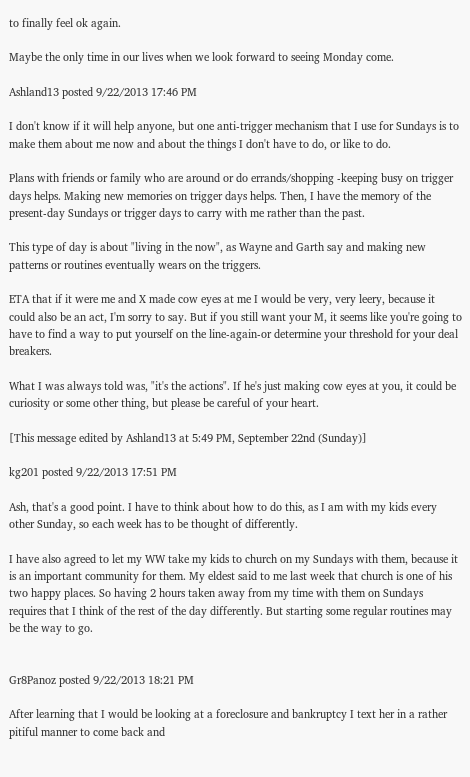to finally feel ok again.

Maybe the only time in our lives when we look forward to seeing Monday come.

Ashland13 posted 9/22/2013 17:46 PM

I don't know if it will help anyone, but one anti-trigger mechanism that I use for Sundays is to make them about me now and about the things I don't have to do, or like to do.

Plans with friends or family who are around or do errands/shopping -keeping busy on trigger days helps. Making new memories on trigger days helps. Then, I have the memory of the present-day Sundays or trigger days to carry with me rather than the past.

This type of day is about "living in the now", as Wayne and Garth say and making new patterns or routines eventually wears on the triggers.

ETA that if it were me and X made cow eyes at me I would be very, very leery, because it could also be an act, I'm sorry to say. But if you still want your M, it seems like you're going to have to find a way to put yourself on the line-again-or determine your threshold for your deal breakers.

What I was always told was, "it's the actions". If he's just making cow eyes at you, it could be curiosity or some other thing, but please be careful of your heart.

[This message edited by Ashland13 at 5:49 PM, September 22nd (Sunday)]

kg201 posted 9/22/2013 17:51 PM

Ash, that's a good point. I have to think about how to do this, as I am with my kids every other Sunday, so each week has to be thought of differently.

I have also agreed to let my WW take my kids to church on my Sundays with them, because it is an important community for them. My eldest said to me last week that church is one of his two happy places. So having 2 hours taken away from my time with them on Sundays requires that I think of the rest of the day differently. But starting some regular routines may be the way to go.


Gr8Panoz posted 9/22/2013 18:21 PM

After learning that I would be looking at a foreclosure and bankruptcy I text her in a rather pitiful manner to come back and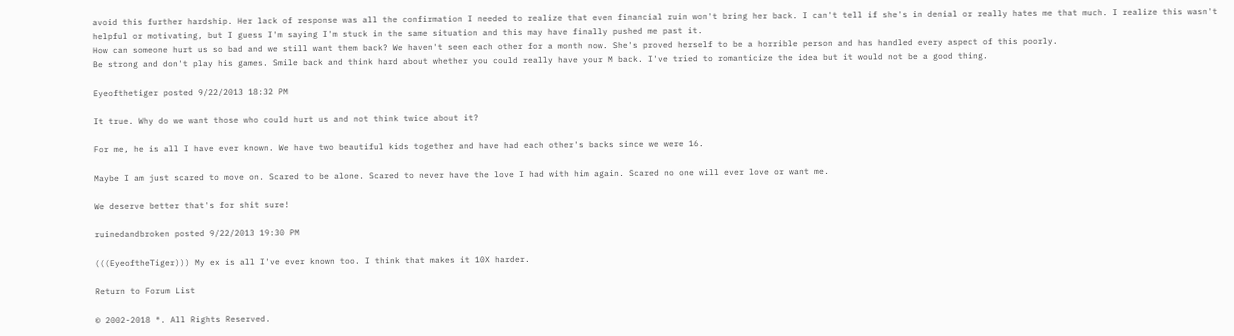avoid this further hardship. Her lack of response was all the confirmation I needed to realize that even financial ruin won't bring her back. I can't tell if she's in denial or really hates me that much. I realize this wasn't helpful or motivating, but I guess I'm saying I'm stuck in the same situation and this may have finally pushed me past it.
How can someone hurt us so bad and we still want them back? We haven't seen each other for a month now. She's proved herself to be a horrible person and has handled every aspect of this poorly.
Be strong and don't play his games. Smile back and think hard about whether you could really have your M back. I've tried to romanticize the idea but it would not be a good thing.

Eyeofthetiger posted 9/22/2013 18:32 PM

It true. Why do we want those who could hurt us and not think twice about it?

For me, he is all I have ever known. We have two beautiful kids together and have had each other's backs since we were 16.

Maybe I am just scared to move on. Scared to be alone. Scared to never have the love I had with him again. Scared no one will ever love or want me.

We deserve better that's for shit sure!

ruinedandbroken posted 9/22/2013 19:30 PM

(((EyeoftheTiger))) My ex is all I've ever known too. I think that makes it 10X harder.

Return to Forum List

© 2002-2018 ®. All Rights Reserved.